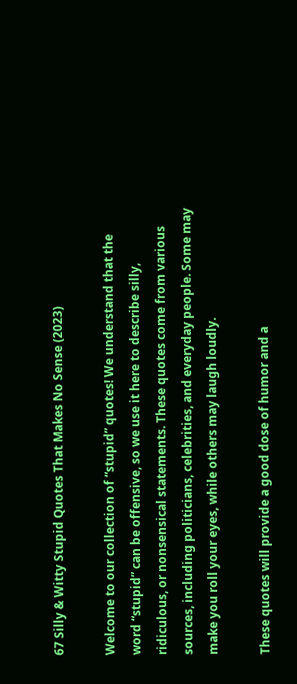67 Silly & Witty Stupid Quotes That Makes No Sense (2023)

Welcome to our collection of “stupid” quotes! We understand that the word “stupid” can be offensive, so we use it here to describe silly, ridiculous, or nonsensical statements. These quotes come from various sources, including politicians, celebrities, and everyday people. Some may make you roll your eyes, while others may laugh loudly.

These quotes will provide a good dose of humor and a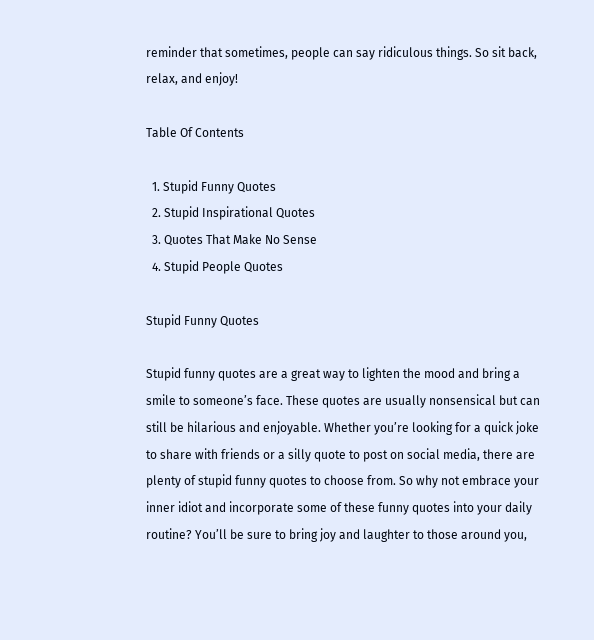reminder that sometimes, people can say ridiculous things. So sit back, relax, and enjoy!

Table Of Contents

  1. Stupid Funny Quotes
  2. Stupid Inspirational Quotes
  3. Quotes That Make No Sense
  4. Stupid People Quotes

Stupid Funny Quotes

Stupid funny quotes are a great way to lighten the mood and bring a smile to someone’s face. These quotes are usually nonsensical but can still be hilarious and enjoyable. Whether you’re looking for a quick joke to share with friends or a silly quote to post on social media, there are plenty of stupid funny quotes to choose from. So why not embrace your inner idiot and incorporate some of these funny quotes into your daily routine? You’ll be sure to bring joy and laughter to those around you,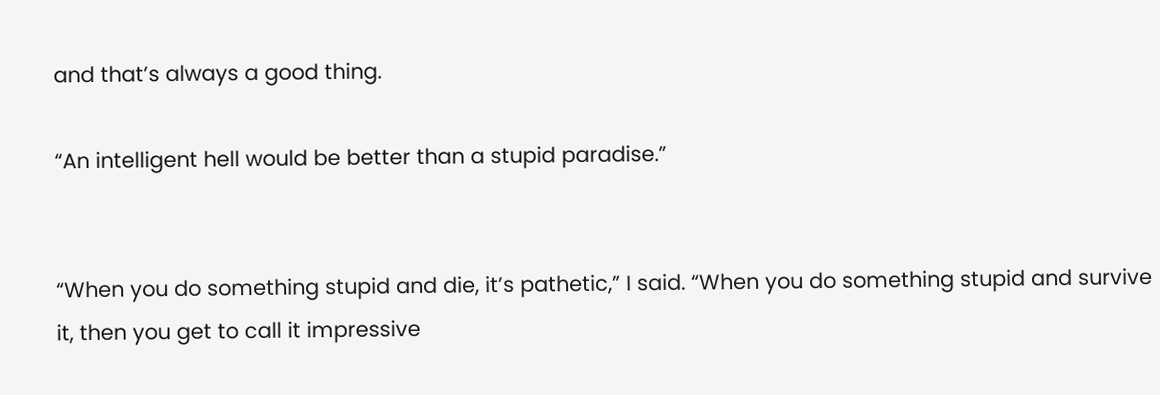and that’s always a good thing.

“An intelligent hell would be better than a stupid paradise.”


“When you do something stupid and die, it’s pathetic,” I said. “When you do something stupid and survive it, then you get to call it impressive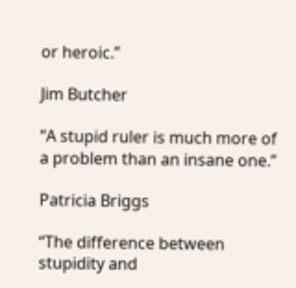or heroic.”

Jim Butcher

“A stupid ruler is much more of a problem than an insane one.”

Patricia Briggs

“The difference between stupidity and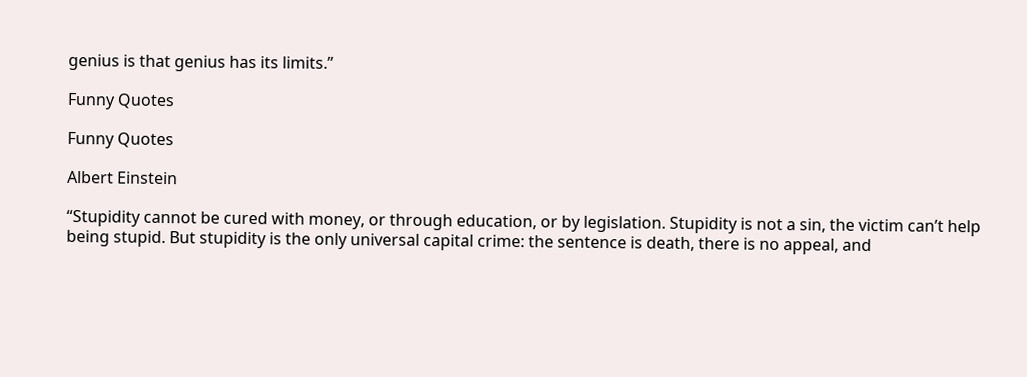genius is that genius has its limits.”

Funny Quotes

Funny Quotes

Albert Einstein

“Stupidity cannot be cured with money, or through education, or by legislation. Stupidity is not a sin, the victim can’t help being stupid. But stupidity is the only universal capital crime: the sentence is death, there is no appeal, and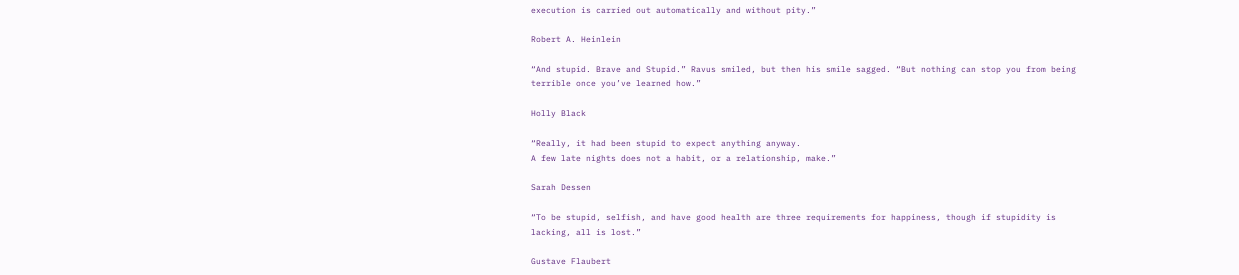execution is carried out automatically and without pity.”

Robert A. Heinlein

“And stupid. Brave and Stupid.” Ravus smiled, but then his smile sagged. “But nothing can stop you from being terrible once you’ve learned how.”

Holly Black

“Really, it had been stupid to expect anything anyway.
A few late nights does not a habit, or a relationship, make.”

Sarah Dessen

“To be stupid, selfish, and have good health are three requirements for happiness, though if stupidity is lacking, all is lost.”

Gustave Flaubert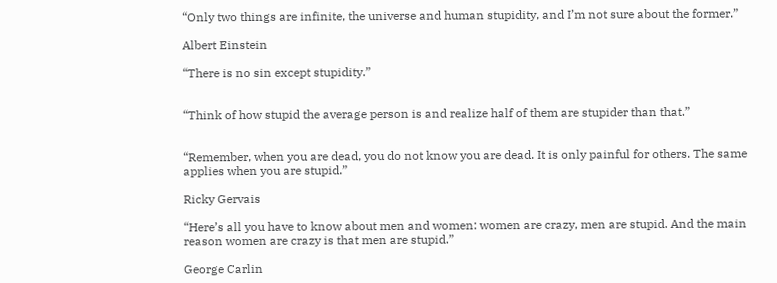“Only two things are infinite, the universe and human stupidity, and I’m not sure about the former.”

Albert Einstein

“There is no sin except stupidity.”


“Think of how stupid the average person is and realize half of them are stupider than that.”


“Remember, when you are dead, you do not know you are dead. It is only painful for others. The same applies when you are stupid.”

Ricky Gervais

“Here’s all you have to know about men and women: women are crazy, men are stupid. And the main reason women are crazy is that men are stupid.”

George Carlin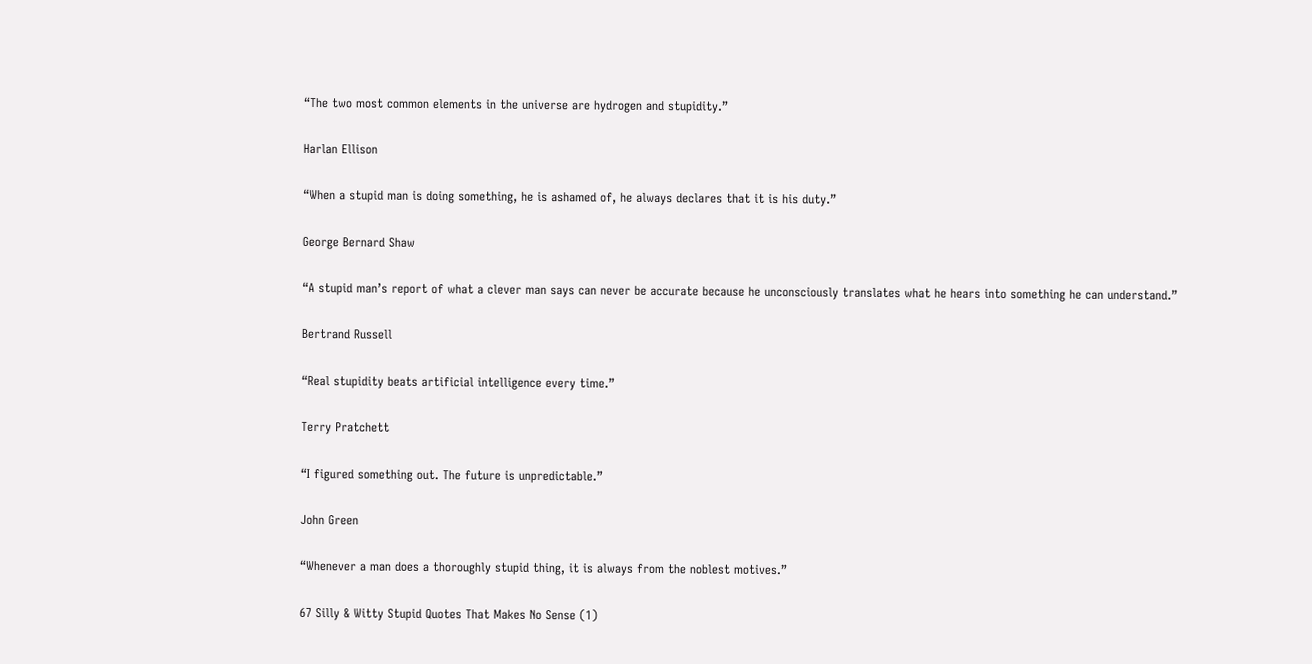“The two most common elements in the universe are hydrogen and stupidity.”

Harlan Ellison

“When a stupid man is doing something, he is ashamed of, he always declares that it is his duty.”

George Bernard Shaw

“A stupid man’s report of what a clever man says can never be accurate because he unconsciously translates what he hears into something he can understand.”

Bertrand Russell

“Real stupidity beats artificial intelligence every time.”

Terry Pratchett

“I figured something out. The future is unpredictable.”

John Green

“Whenever a man does a thoroughly stupid thing, it is always from the noblest motives.”

67 Silly & Witty Stupid Quotes That Makes No Sense (1)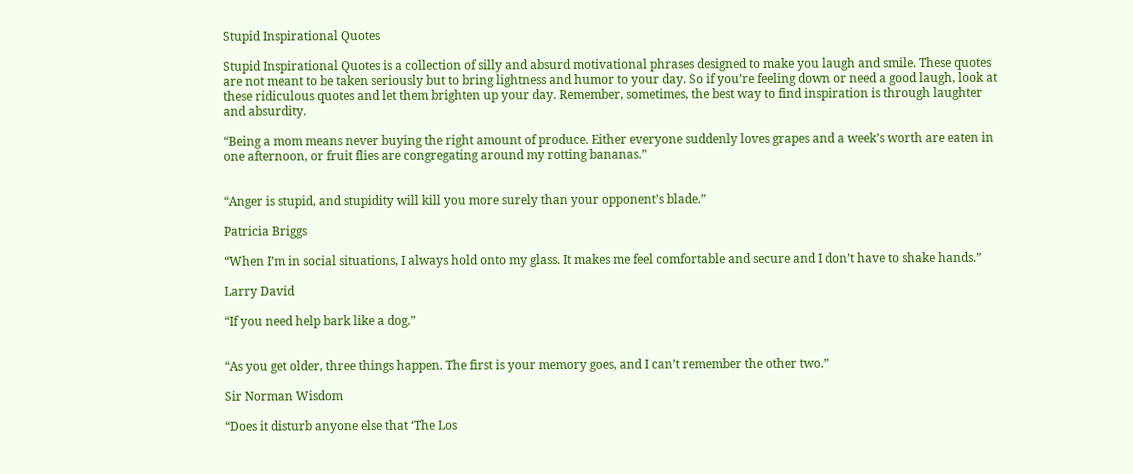Stupid Inspirational Quotes

Stupid Inspirational Quotes is a collection of silly and absurd motivational phrases designed to make you laugh and smile. These quotes are not meant to be taken seriously but to bring lightness and humor to your day. So if you’re feeling down or need a good laugh, look at these ridiculous quotes and let them brighten up your day. Remember, sometimes, the best way to find inspiration is through laughter and absurdity.

“Being a mom means never buying the right amount of produce. Either everyone suddenly loves grapes and a week’s worth are eaten in one afternoon, or fruit flies are congregating around my rotting bananas.”


“Anger is stupid, and stupidity will kill you more surely than your opponent’s blade.”

Patricia Briggs

“When I’m in social situations, I always hold onto my glass. It makes me feel comfortable and secure and I don’t have to shake hands.”

Larry David

“If you need help bark like a dog.”


“As you get older, three things happen. The first is your memory goes, and I can’t remember the other two.”

Sir Norman Wisdom

“Does it disturb anyone else that ‘The Los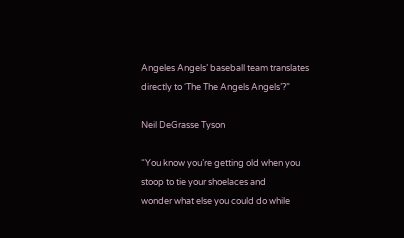Angeles Angels’ baseball team translates directly to ‘The The Angels Angels’?”

Neil DeGrasse Tyson

“You know you’re getting old when you stoop to tie your shoelaces and
wonder what else you could do while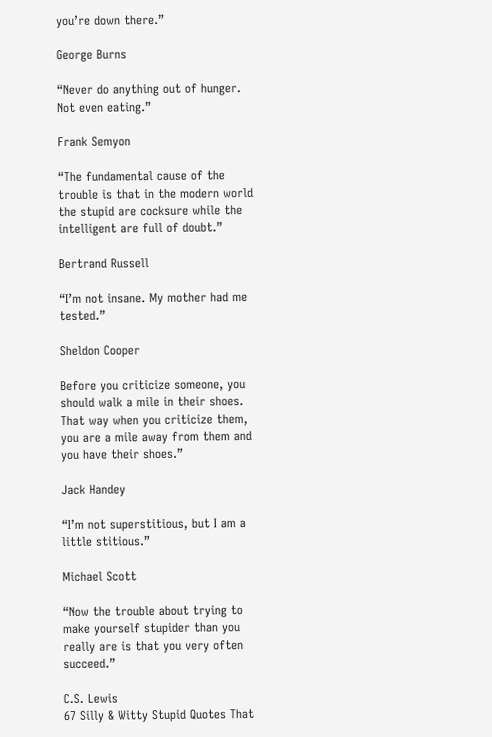you’re down there.”

George Burns

“Never do anything out of hunger. Not even eating.”

Frank Semyon

“The fundamental cause of the trouble is that in the modern world the stupid are cocksure while the intelligent are full of doubt.”

Bertrand Russell

“I’m not insane. My mother had me tested.”

Sheldon Cooper

Before you criticize someone, you should walk a mile in their shoes. That way when you criticize them, you are a mile away from them and you have their shoes.”

Jack Handey

“I’m not superstitious, but I am a little stitious.”

Michael Scott

“Now the trouble about trying to make yourself stupider than you really are is that you very often succeed.”

C.S. Lewis
67 Silly & Witty Stupid Quotes That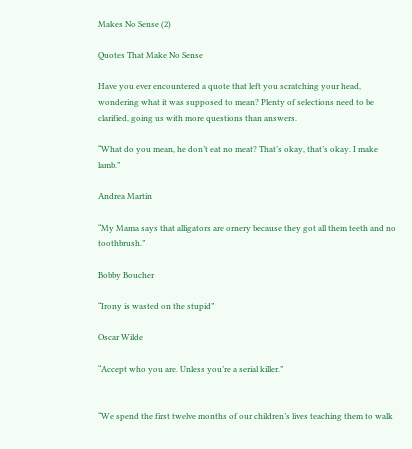Makes No Sense (2)

Quotes That Make No Sense

Have you ever encountered a quote that left you scratching your head, wondering what it was supposed to mean? Plenty of selections need to be clarified, going us with more questions than answers.

“What do you mean, he don’t eat no meat? That’s okay, that’s okay. I make lamb.”

Andrea Martin

“My Mama says that alligators are ornery because they got all them teeth and no toothbrush.”

Bobby Boucher

“Irony is wasted on the stupid”

Oscar Wilde

“Accept who you are. Unless you’re a serial killer.”


“We spend the first twelve months of our children’s lives teaching them to walk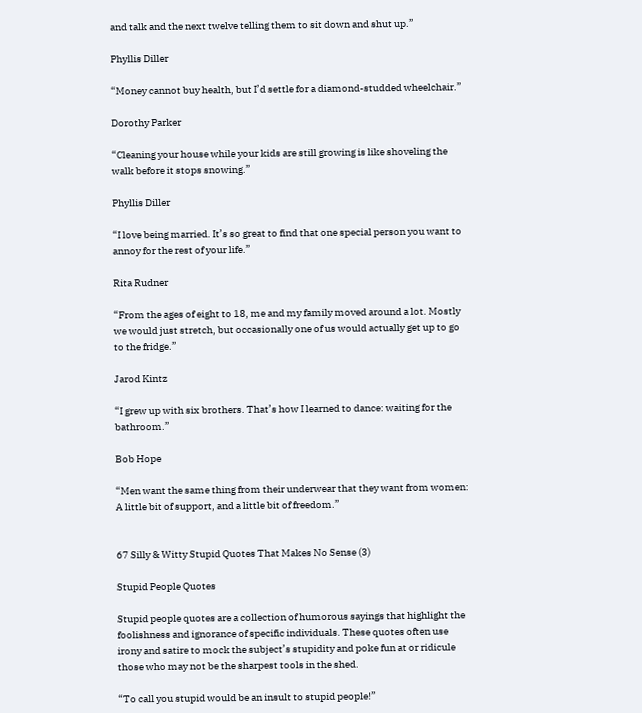and talk and the next twelve telling them to sit down and shut up.”

Phyllis Diller

“Money cannot buy health, but I’d settle for a diamond-studded wheelchair.”

Dorothy Parker

“Cleaning your house while your kids are still growing is like shoveling the walk before it stops snowing.”

Phyllis Diller

“I love being married. It’s so great to find that one special person you want to annoy for the rest of your life.”

Rita Rudner

“From the ages of eight to 18, me and my family moved around a lot. Mostly we would just stretch, but occasionally one of us would actually get up to go to the fridge.”

Jarod Kintz

“I grew up with six brothers. That’s how I learned to dance: waiting for the bathroom.”

Bob Hope

“Men want the same thing from their underwear that they want from women:
A little bit of support, and a little bit of freedom.”


67 Silly & Witty Stupid Quotes That Makes No Sense (3)

Stupid People Quotes

Stupid people quotes are a collection of humorous sayings that highlight the foolishness and ignorance of specific individuals. These quotes often use irony and satire to mock the subject’s stupidity and poke fun at or ridicule those who may not be the sharpest tools in the shed.

“To call you stupid would be an insult to stupid people!”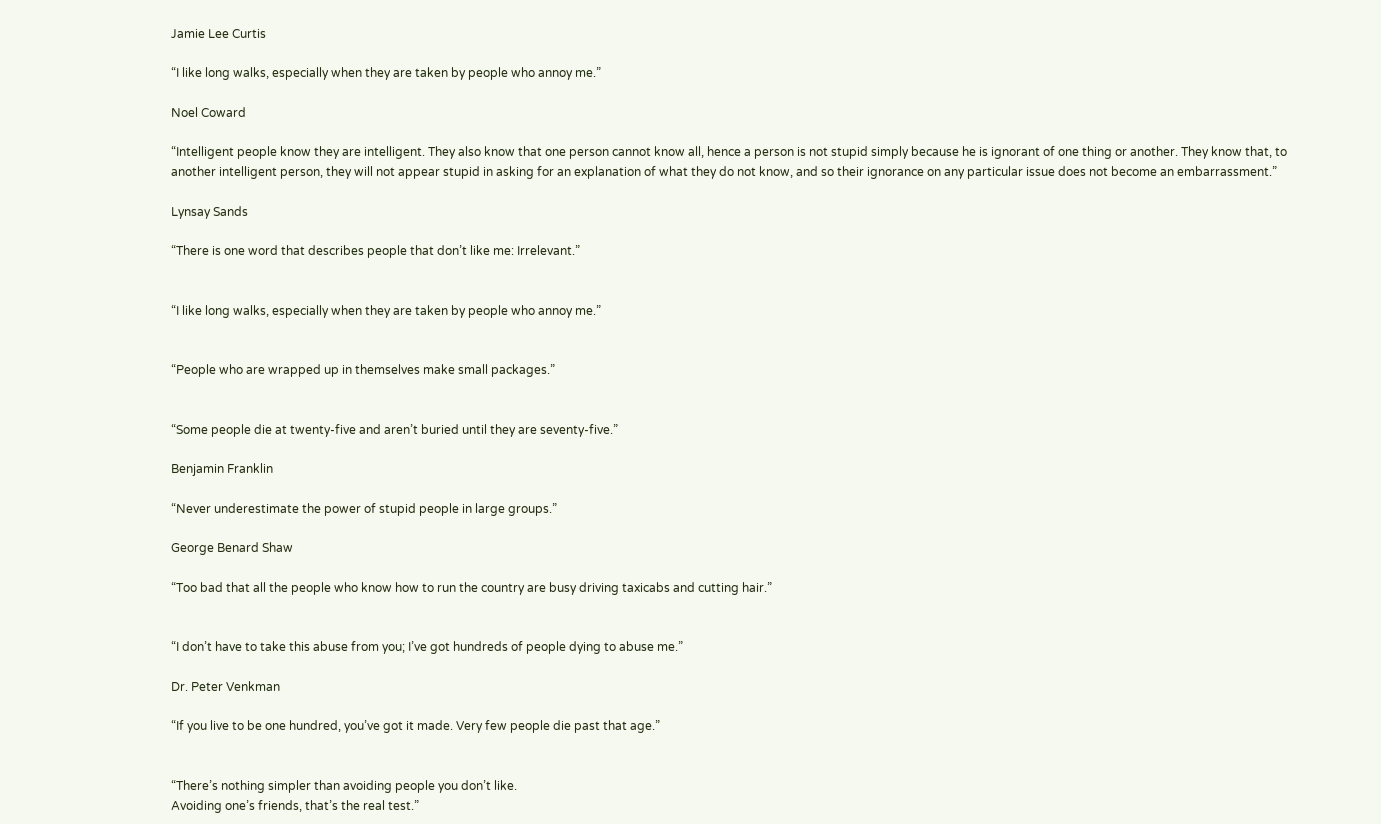Jamie Lee Curtis

“I like long walks, especially when they are taken by people who annoy me.”

Noel Coward

“Intelligent people know they are intelligent. They also know that one person cannot know all, hence a person is not stupid simply because he is ignorant of one thing or another. They know that, to another intelligent person, they will not appear stupid in asking for an explanation of what they do not know, and so their ignorance on any particular issue does not become an embarrassment.”

Lynsay Sands

“There is one word that describes people that don’t like me: Irrelevant.”


“I like long walks, especially when they are taken by people who annoy me.”


“People who are wrapped up in themselves make small packages.”


“Some people die at twenty-five and aren’t buried until they are seventy-five.”

Benjamin Franklin

“Never underestimate the power of stupid people in large groups.”

George Benard Shaw

“Too bad that all the people who know how to run the country are busy driving taxicabs and cutting hair.”


“I don’t have to take this abuse from you; I’ve got hundreds of people dying to abuse me.”

Dr. Peter Venkman

“If you live to be one hundred, you’ve got it made. Very few people die past that age.”


“There’s nothing simpler than avoiding people you don’t like.
Avoiding one’s friends, that’s the real test.”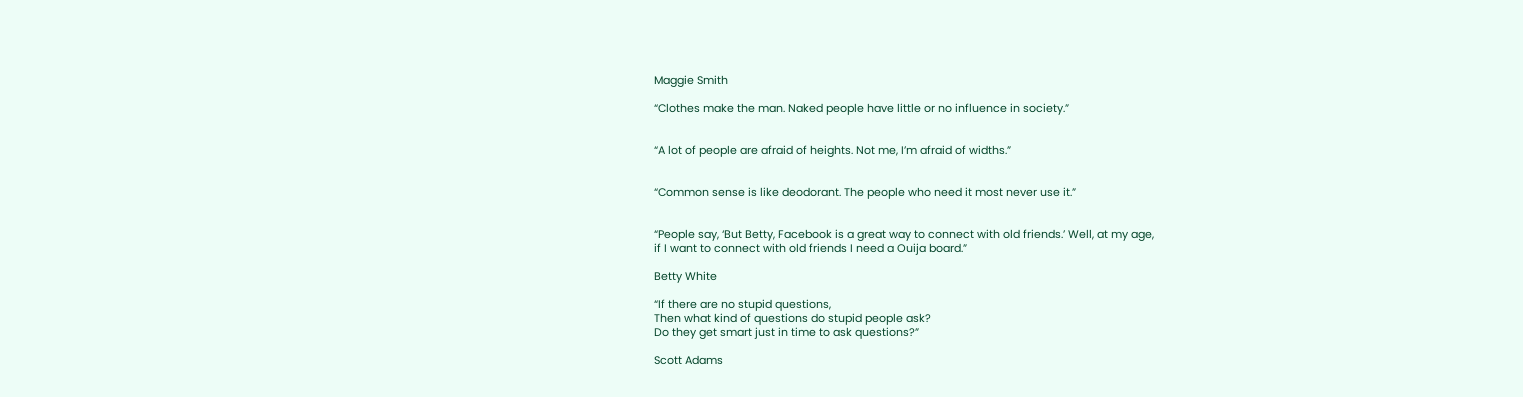Maggie Smith

“Clothes make the man. Naked people have little or no influence in society.”


“A lot of people are afraid of heights. Not me, I’m afraid of widths.”


“Common sense is like deodorant. The people who need it most never use it.”


“People say, ‘But Betty, Facebook is a great way to connect with old friends.’ Well, at my age,
if I want to connect with old friends I need a Ouija board.”

Betty White

“If there are no stupid questions,
Then what kind of questions do stupid people ask?
Do they get smart just in time to ask questions?”

Scott Adams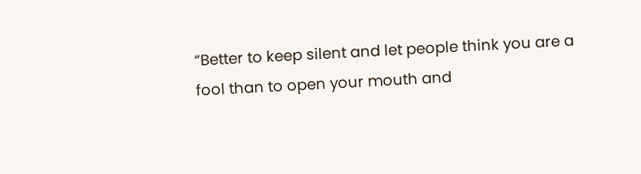“Better to keep silent and let people think you are a fool than to open your mouth and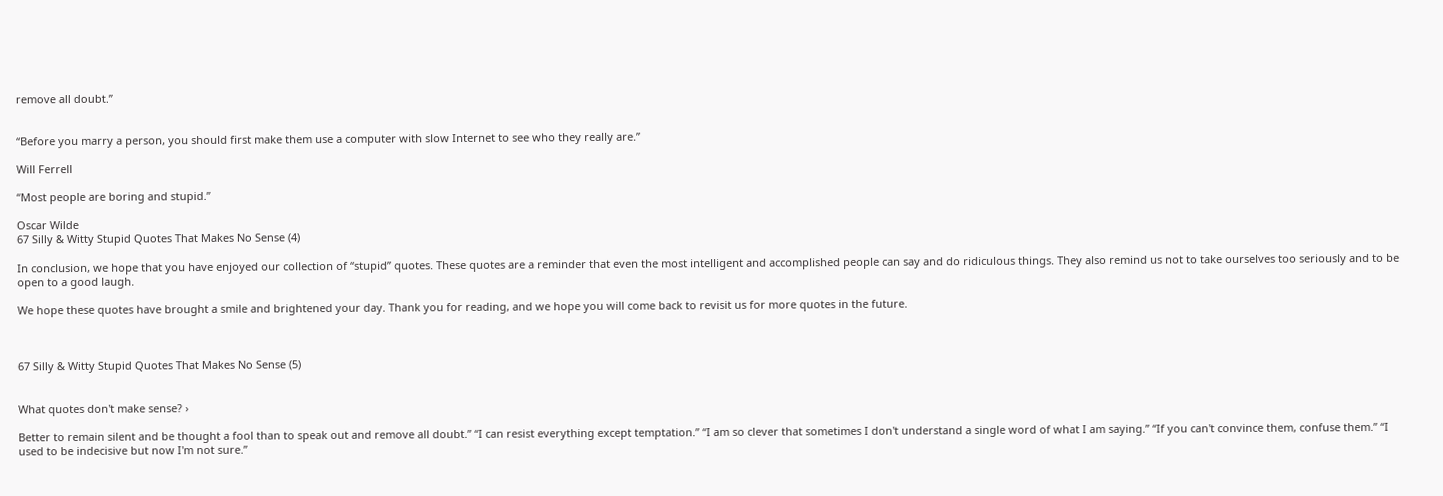remove all doubt.”


“Before you marry a person, you should first make them use a computer with slow Internet to see who they really are.”

Will Ferrell

“Most people are boring and stupid.”

Oscar Wilde
67 Silly & Witty Stupid Quotes That Makes No Sense (4)

In conclusion, we hope that you have enjoyed our collection of “stupid” quotes. These quotes are a reminder that even the most intelligent and accomplished people can say and do ridiculous things. They also remind us not to take ourselves too seriously and to be open to a good laugh.

We hope these quotes have brought a smile and brightened your day. Thank you for reading, and we hope you will come back to revisit us for more quotes in the future.



67 Silly & Witty Stupid Quotes That Makes No Sense (5)


What quotes don't make sense? ›

Better to remain silent and be thought a fool than to speak out and remove all doubt.” “I can resist everything except temptation.” “I am so clever that sometimes I don't understand a single word of what I am saying.” “If you can't convince them, confuse them.” “I used to be indecisive but now I'm not sure.”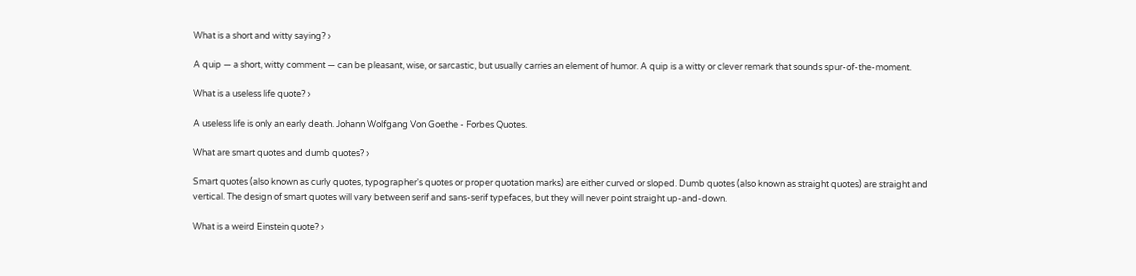What is a short and witty saying? ›

A quip — a short, witty comment — can be pleasant, wise, or sarcastic, but usually carries an element of humor. A quip is a witty or clever remark that sounds spur-of-the-moment.

What is a useless life quote? ›

A useless life is only an early death. Johann Wolfgang Von Goethe - Forbes Quotes.

What are smart quotes and dumb quotes? ›

Smart quotes (also known as curly quotes, typographer's quotes or proper quotation marks) are either curved or sloped. Dumb quotes (also known as straight quotes) are straight and vertical. The design of smart quotes will vary between serif and sans-serif typefaces, but they will never point straight up-and-down.

What is a weird Einstein quote? ›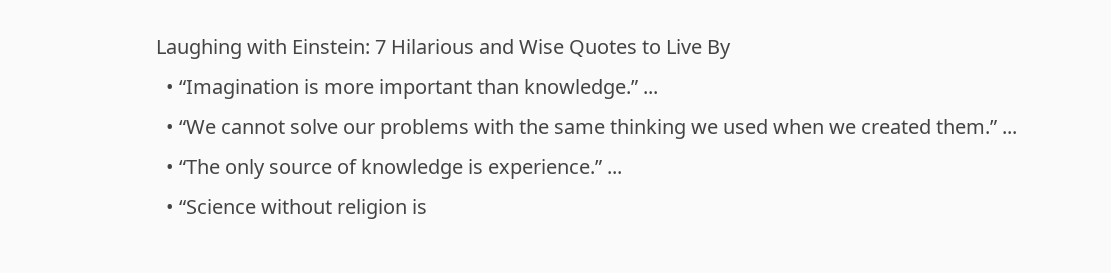Laughing with Einstein: 7 Hilarious and Wise Quotes to Live By
  • “Imagination is more important than knowledge.” ...
  • “We cannot solve our problems with the same thinking we used when we created them.” ...
  • “The only source of knowledge is experience.” ...
  • “Science without religion is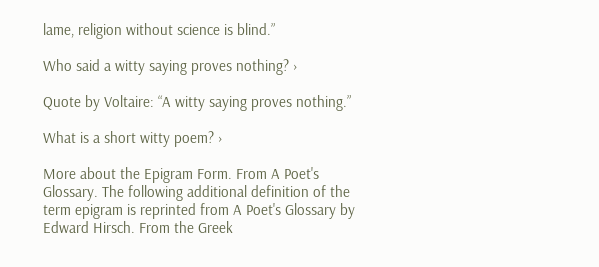lame, religion without science is blind.”

Who said a witty saying proves nothing? ›

Quote by Voltaire: “A witty saying proves nothing.”

What is a short witty poem? ›

More about the Epigram Form. From A Poet's Glossary. The following additional definition of the term epigram is reprinted from A Poet's Glossary by Edward Hirsch. From the Greek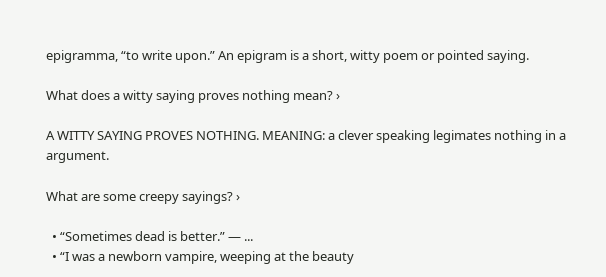epigramma, “to write upon.” An epigram is a short, witty poem or pointed saying.

What does a witty saying proves nothing mean? ›

A WITTY SAYING PROVES NOTHING. MEANING: a clever speaking legimates nothing in a argument.

What are some creepy sayings? ›

  • “Sometimes dead is better.” — ...
  • “I was a newborn vampire, weeping at the beauty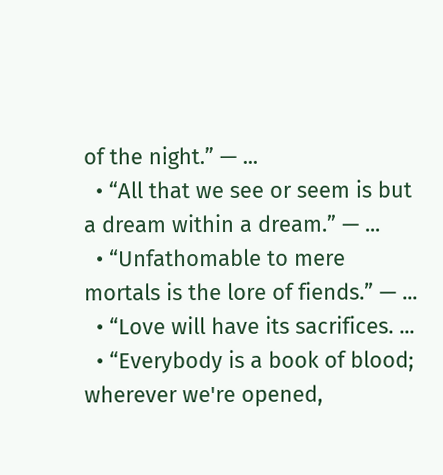of the night.” — ...
  • “All that we see or seem is but a dream within a dream.” — ...
  • “Unfathomable to mere mortals is the lore of fiends.” — ...
  • “Love will have its sacrifices. ...
  • “Everybody is a book of blood; wherever we're opened,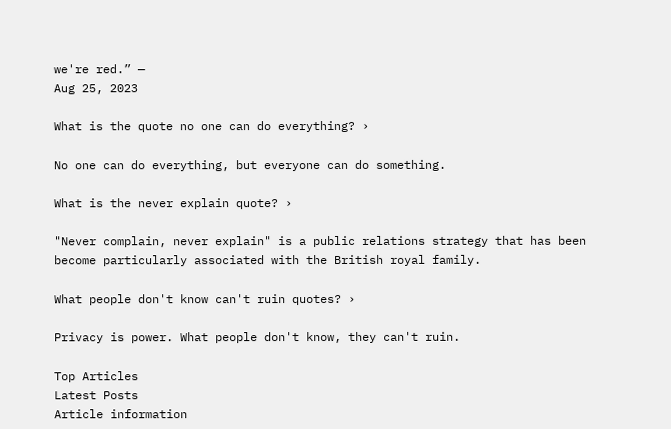we're red.” —
Aug 25, 2023

What is the quote no one can do everything? ›

No one can do everything, but everyone can do something.

What is the never explain quote? ›

"Never complain, never explain" is a public relations strategy that has been become particularly associated with the British royal family.

What people don't know can't ruin quotes? ›

Privacy is power. What people don't know, they can't ruin.

Top Articles
Latest Posts
Article information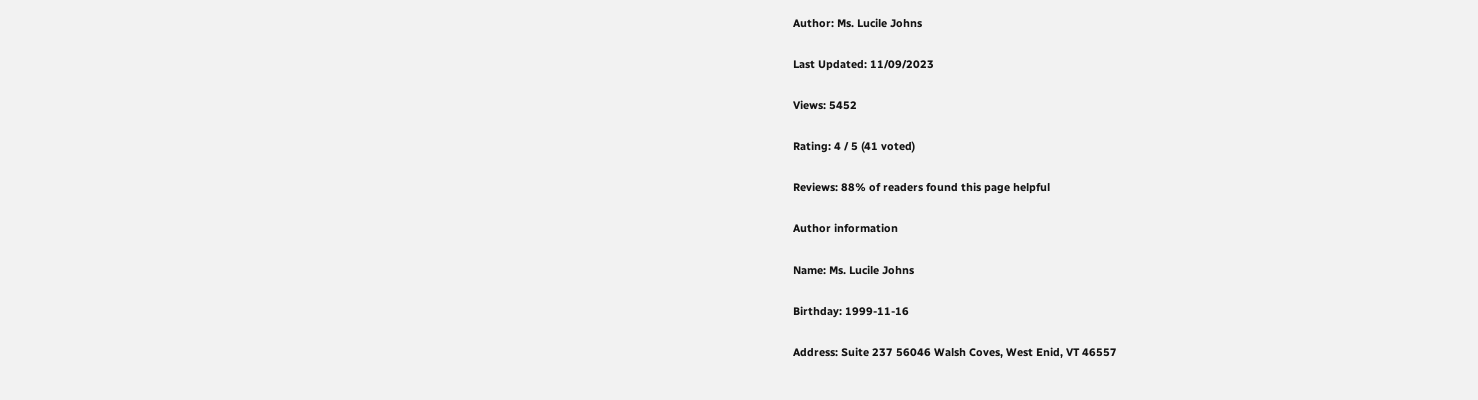Author: Ms. Lucile Johns

Last Updated: 11/09/2023

Views: 5452

Rating: 4 / 5 (41 voted)

Reviews: 88% of readers found this page helpful

Author information

Name: Ms. Lucile Johns

Birthday: 1999-11-16

Address: Suite 237 56046 Walsh Coves, West Enid, VT 46557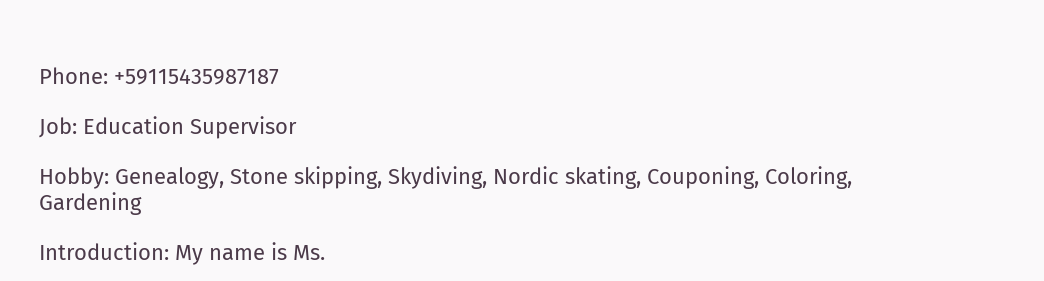Phone: +59115435987187

Job: Education Supervisor

Hobby: Genealogy, Stone skipping, Skydiving, Nordic skating, Couponing, Coloring, Gardening

Introduction: My name is Ms.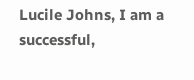Lucile Johns, I am a successful,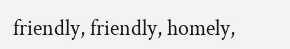friendly, friendly, homely,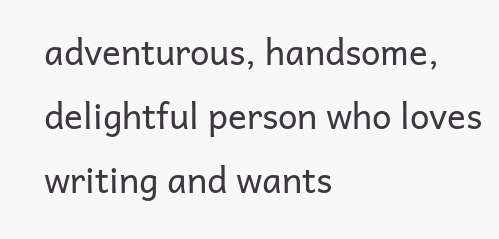adventurous, handsome, delightful person who loves writing and wants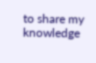to share my knowledge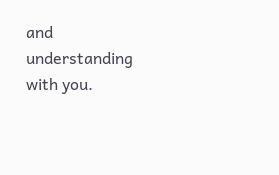and understanding with you.